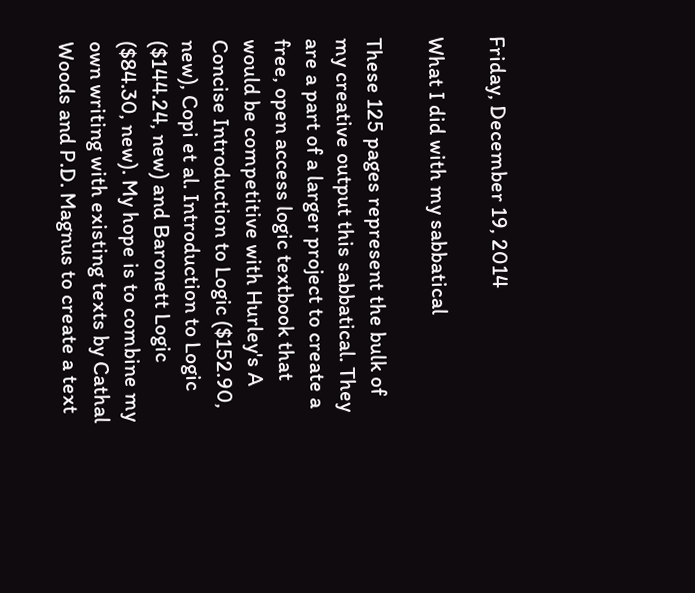Friday, December 19, 2014

What I did with my sabbatical

These 125 pages represent the bulk of my creative output this sabbatical. They are a part of a larger project to create a free, open access logic textbook that would be competitive with Hurley's A Concise Introduction to Logic ($152.90, new), Copi et al. Introduction to Logic ($144.24, new) and Baronett Logic ($84.30, new). My hope is to combine my own writing with existing texts by Cathal Woods and P.D. Magnus to create a text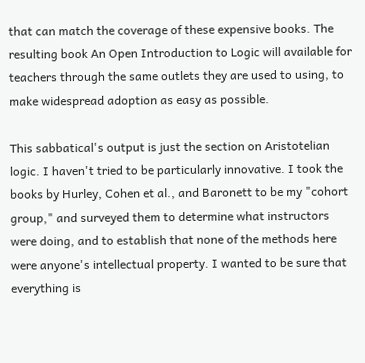that can match the coverage of these expensive books. The resulting book An Open Introduction to Logic will available for teachers through the same outlets they are used to using, to make widespread adoption as easy as possible.

This sabbatical's output is just the section on Aristotelian logic. I haven't tried to be particularly innovative. I took the books by Hurley, Cohen et al., and Baronett to be my "cohort group," and surveyed them to determine what instructors were doing, and to establish that none of the methods here were anyone's intellectual property. I wanted to be sure that everything is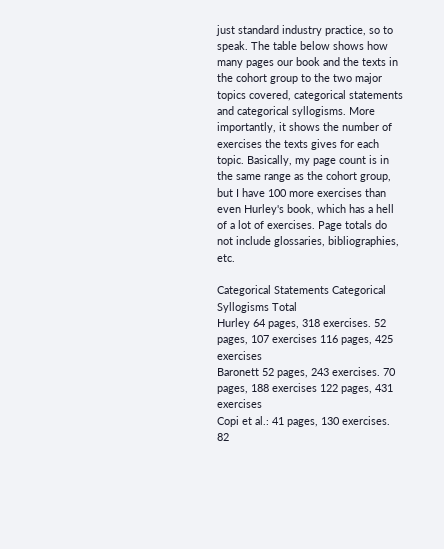just standard industry practice, so to speak. The table below shows how many pages our book and the texts in the cohort group to the two major topics covered, categorical statements and categorical syllogisms. More importantly, it shows the number of exercises the texts gives for each topic. Basically, my page count is in the same range as the cohort group, but I have 100 more exercises than even Hurley's book, which has a hell of a lot of exercises. Page totals do not include glossaries, bibliographies, etc.

Categorical Statements Categorical Syllogisms Total
Hurley 64 pages, 318 exercises. 52 pages, 107 exercises 116 pages, 425 exercises
Baronett 52 pages, 243 exercises. 70 pages, 188 exercises 122 pages, 431 exercises
Copi et al.: 41 pages, 130 exercises. 82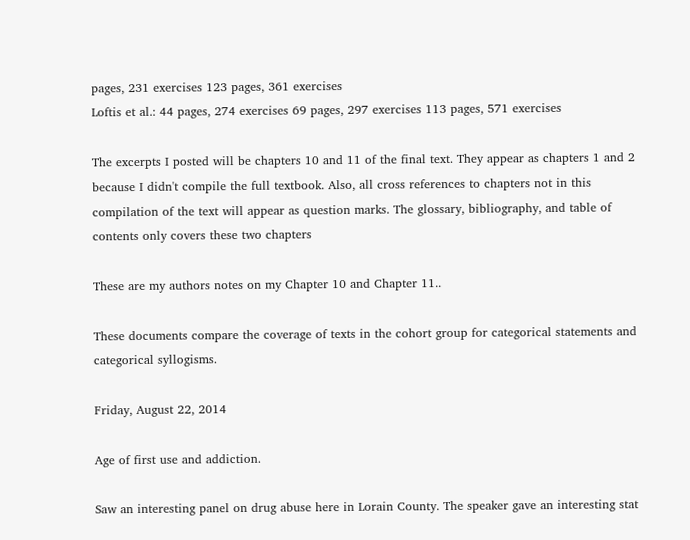pages, 231 exercises 123 pages, 361 exercises
Loftis et al.: 44 pages, 274 exercises 69 pages, 297 exercises 113 pages, 571 exercises

The excerpts I posted will be chapters 10 and 11 of the final text. They appear as chapters 1 and 2 because I didn't compile the full textbook. Also, all cross references to chapters not in this compilation of the text will appear as question marks. The glossary, bibliography, and table of contents only covers these two chapters

These are my authors notes on my Chapter 10 and Chapter 11..

These documents compare the coverage of texts in the cohort group for categorical statements and categorical syllogisms.

Friday, August 22, 2014

Age of first use and addiction.

Saw an interesting panel on drug abuse here in Lorain County. The speaker gave an interesting stat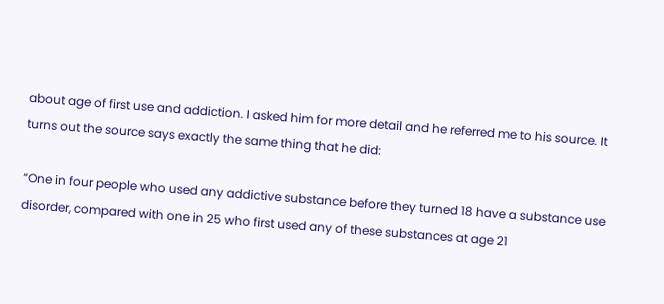about age of first use and addiction. I asked him for more detail and he referred me to his source. It turns out the source says exactly the same thing that he did:

“One in four people who used any addictive substance before they turned 18 have a substance use disorder, compared with one in 25 who first used any of these substances at age 21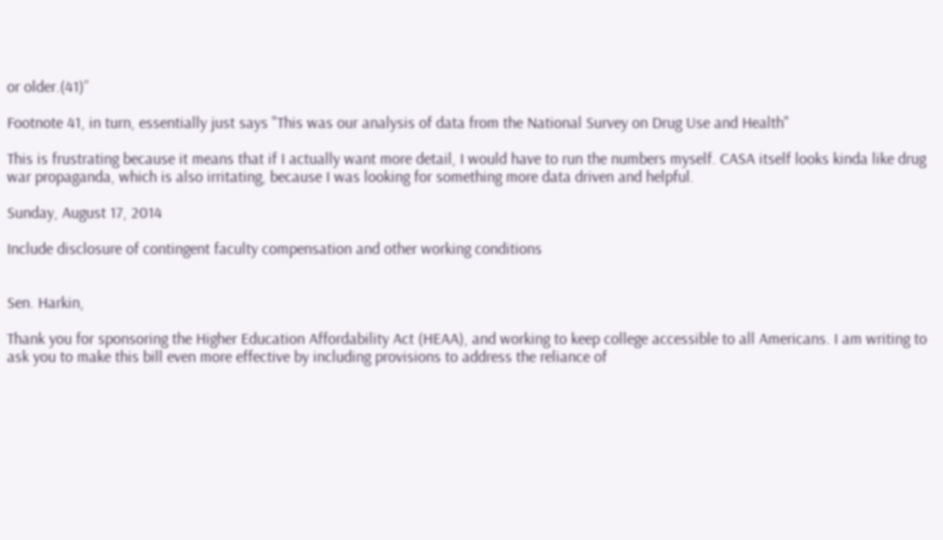or older.(41)”

Footnote 41, in turn, essentially just says "This was our analysis of data from the National Survey on Drug Use and Health"

This is frustrating because it means that if I actually want more detail, I would have to run the numbers myself. CASA itself looks kinda like drug war propaganda, which is also irritating, because I was looking for something more data driven and helpful.

Sunday, August 17, 2014

Include disclosure of contingent faculty compensation and other working conditions


Sen. Harkin,

Thank you for sponsoring the Higher Education Affordability Act (HEAA), and working to keep college accessible to all Americans. I am writing to ask you to make this bill even more effective by including provisions to address the reliance of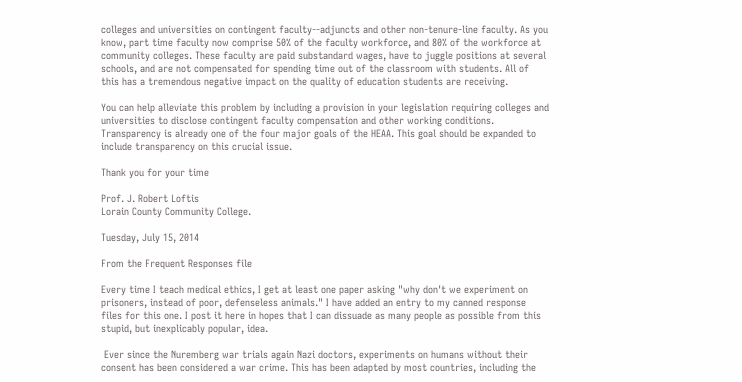colleges and universities on contingent faculty--adjuncts and other non-tenure-line faculty. As you know, part time faculty now comprise 50% of the faculty workforce, and 80% of the workforce at community colleges. These faculty are paid substandard wages, have to juggle positions at several schools, and are not compensated for spending time out of the classroom with students. All of this has a tremendous negative impact on the quality of education students are receiving.

You can help alleviate this problem by including a provision in your legislation requiring colleges and universities to disclose contingent faculty compensation and other working conditions. Transparency is already one of the four major goals of the HEAA. This goal should be expanded to include transparency on this crucial issue.

Thank you for your time

Prof. J. Robert Loftis
Lorain County Community College.

Tuesday, July 15, 2014

From the Frequent Responses file

Every time I teach medical ethics, I get at least one paper asking "why don't we experiment on prisoners, instead of poor, defenseless animals." I have added an entry to my canned response files for this one. I post it here in hopes that I can dissuade as many people as possible from this stupid, but inexplicably popular, idea.

 Ever since the Nuremberg war trials again Nazi doctors, experiments on humans without their consent has been considered a war crime. This has been adapted by most countries, including the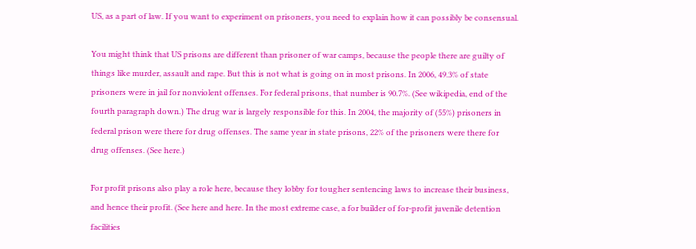US, as a part of law. If you want to experiment on prisoners, you need to explain how it can possibly be consensual.

You might think that US prisons are different than prisoner of war camps, because the people there are guilty of things like murder, assault and rape. But this is not what is going on in most prisons. In 2006, 49.3% of state prisoners were in jail for nonviolent offenses. For federal prisons, that number is 90.7%. (See wikipedia, end of the fourth paragraph down.) The drug war is largely responsible for this. In 2004, the majority of (55%) prisoners in federal prison were there for drug offenses. The same year in state prisons, 22% of the prisoners were there for drug offenses. (See here.)

For profit prisons also play a role here, because they lobby for tougher sentencing laws to increase their business, and hence their profit. (See here and here. In the most extreme case, a for builder of for-profit juvenile detention facilities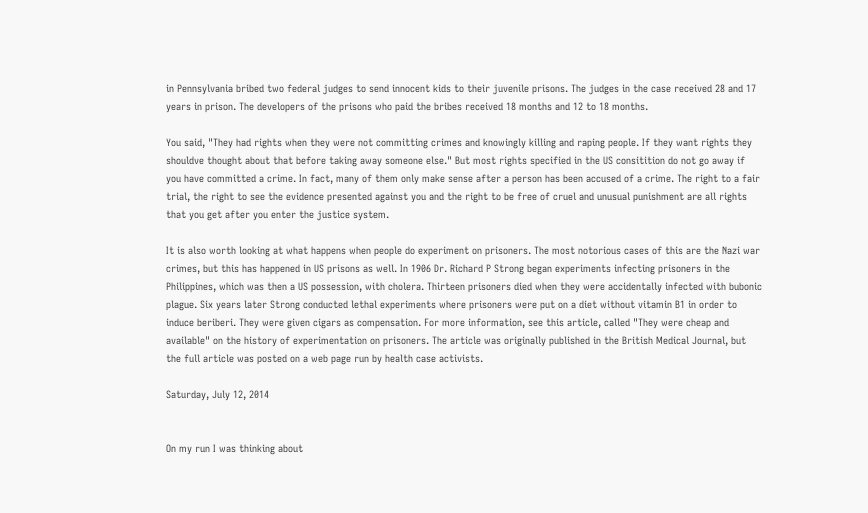in Pennsylvania bribed two federal judges to send innocent kids to their juvenile prisons. The judges in the case received 28 and 17 years in prison. The developers of the prisons who paid the bribes received 18 months and 12 to 18 months.

You said, "They had rights when they were not committing crimes and knowingly killing and raping people. If they want rights they shouldve thought about that before taking away someone else." But most rights specified in the US consitition do not go away if you have committed a crime. In fact, many of them only make sense after a person has been accused of a crime. The right to a fair trial, the right to see the evidence presented against you and the right to be free of cruel and unusual punishment are all rights that you get after you enter the justice system.

It is also worth looking at what happens when people do experiment on prisoners. The most notorious cases of this are the Nazi war crimes, but this has happened in US prisons as well. In 1906 Dr. Richard P Strong began experiments infecting prisoners in the Philippines, which was then a US possession, with cholera. Thirteen prisoners died when they were accidentally infected with bubonic plague. Six years later Strong conducted lethal experiments where prisoners were put on a diet without vitamin B1 in order to induce beriberi. They were given cigars as compensation. For more information, see this article, called "They were cheap and available" on the history of experimentation on prisoners. The article was originally published in the British Medical Journal, but the full article was posted on a web page run by health case activists.

Saturday, July 12, 2014


On my run I was thinking about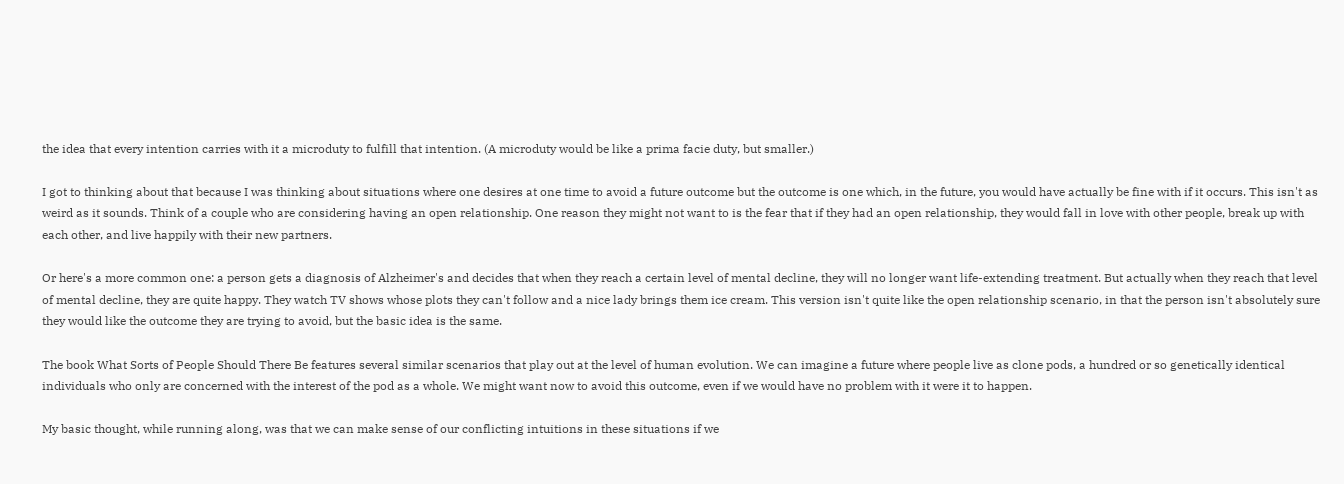the idea that every intention carries with it a microduty to fulfill that intention. (A microduty would be like a prima facie duty, but smaller.)

I got to thinking about that because I was thinking about situations where one desires at one time to avoid a future outcome but the outcome is one which, in the future, you would have actually be fine with if it occurs. This isn't as weird as it sounds. Think of a couple who are considering having an open relationship. One reason they might not want to is the fear that if they had an open relationship, they would fall in love with other people, break up with each other, and live happily with their new partners.

Or here's a more common one: a person gets a diagnosis of Alzheimer's and decides that when they reach a certain level of mental decline, they will no longer want life-extending treatment. But actually when they reach that level of mental decline, they are quite happy. They watch TV shows whose plots they can't follow and a nice lady brings them ice cream. This version isn't quite like the open relationship scenario, in that the person isn't absolutely sure they would like the outcome they are trying to avoid, but the basic idea is the same.

The book What Sorts of People Should There Be features several similar scenarios that play out at the level of human evolution. We can imagine a future where people live as clone pods, a hundred or so genetically identical individuals who only are concerned with the interest of the pod as a whole. We might want now to avoid this outcome, even if we would have no problem with it were it to happen.

My basic thought, while running along, was that we can make sense of our conflicting intuitions in these situations if we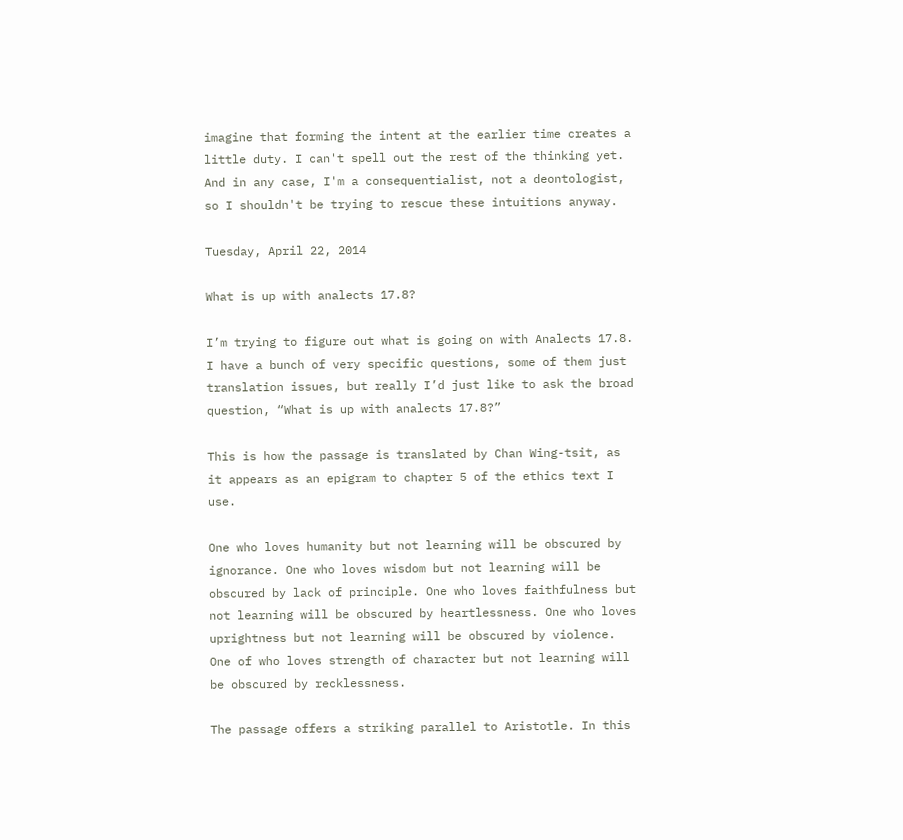imagine that forming the intent at the earlier time creates a little duty. I can't spell out the rest of the thinking yet. And in any case, I'm a consequentialist, not a deontologist, so I shouldn't be trying to rescue these intuitions anyway.

Tuesday, April 22, 2014

What is up with analects 17.8?

I’m trying to figure out what is going on with Analects 17.8. I have a bunch of very specific questions, some of them just translation issues, but really I’d just like to ask the broad question, “What is up with analects 17.8?”

This is how the passage is translated by Chan Wing-tsit, as it appears as an epigram to chapter 5 of the ethics text I use.

One who loves humanity but not learning will be obscured by ignorance. One who loves wisdom but not learning will be obscured by lack of principle. One who loves faithfulness but not learning will be obscured by heartlessness. One who loves uprightness but not learning will be obscured by violence. One of who loves strength of character but not learning will be obscured by recklessness.

The passage offers a striking parallel to Aristotle. In this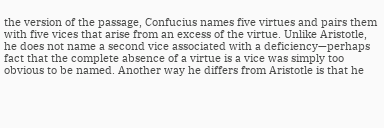the version of the passage, Confucius names five virtues and pairs them with five vices that arise from an excess of the virtue. Unlike Aristotle, he does not name a second vice associated with a deficiency—perhaps fact that the complete absence of a virtue is a vice was simply too obvious to be named. Another way he differs from Aristotle is that he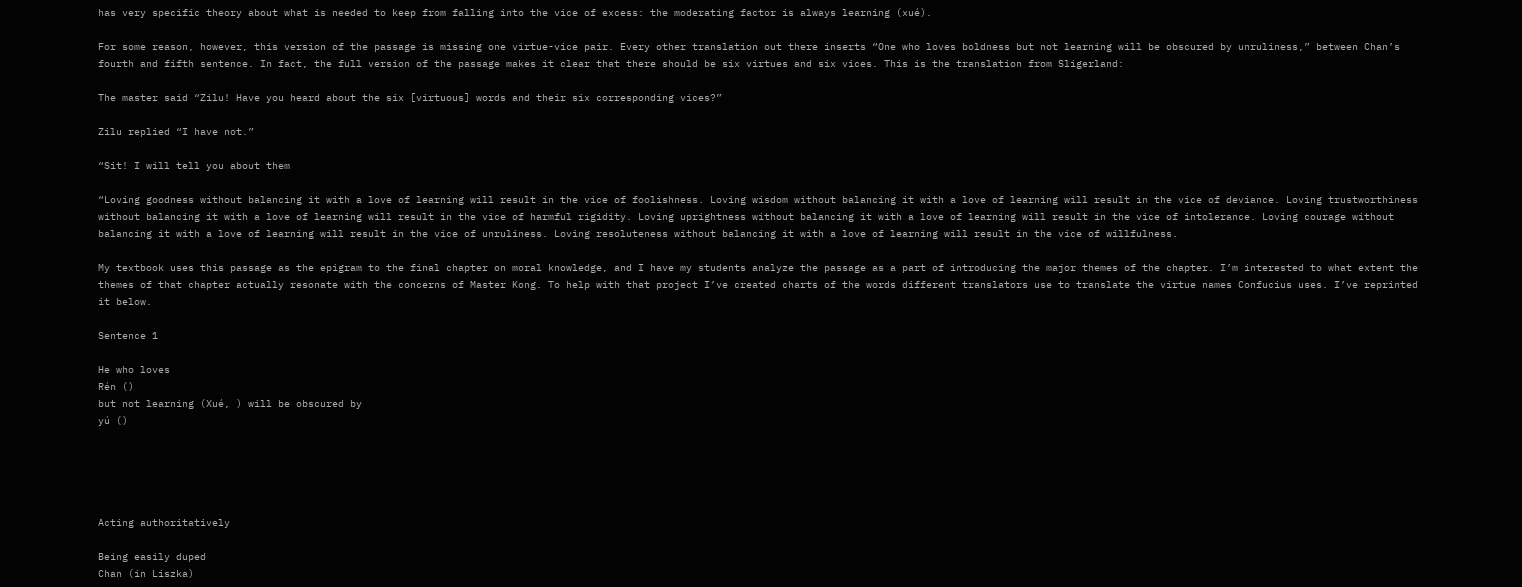has very specific theory about what is needed to keep from falling into the vice of excess: the moderating factor is always learning (xué).

For some reason, however, this version of the passage is missing one virtue-vice pair. Every other translation out there inserts “One who loves boldness but not learning will be obscured by unruliness,” between Chan’s fourth and fifth sentence. In fact, the full version of the passage makes it clear that there should be six virtues and six vices. This is the translation from Sligerland:

The master said “Zilu! Have you heard about the six [virtuous] words and their six corresponding vices?”

Zilu replied “I have not.”

“Sit! I will tell you about them

“Loving goodness without balancing it with a love of learning will result in the vice of foolishness. Loving wisdom without balancing it with a love of learning will result in the vice of deviance. Loving trustworthiness without balancing it with a love of learning will result in the vice of harmful rigidity. Loving uprightness without balancing it with a love of learning will result in the vice of intolerance. Loving courage without balancing it with a love of learning will result in the vice of unruliness. Loving resoluteness without balancing it with a love of learning will result in the vice of willfulness.

My textbook uses this passage as the epigram to the final chapter on moral knowledge, and I have my students analyze the passage as a part of introducing the major themes of the chapter. I’m interested to what extent the themes of that chapter actually resonate with the concerns of Master Kong. To help with that project I’ve created charts of the words different translators use to translate the virtue names Confucius uses. I’ve reprinted it below.

Sentence 1

He who loves
Rén ()
but not learning (Xué, ) will be obscured by
yú ()





Acting authoritatively

Being easily duped
Chan (in Liszka)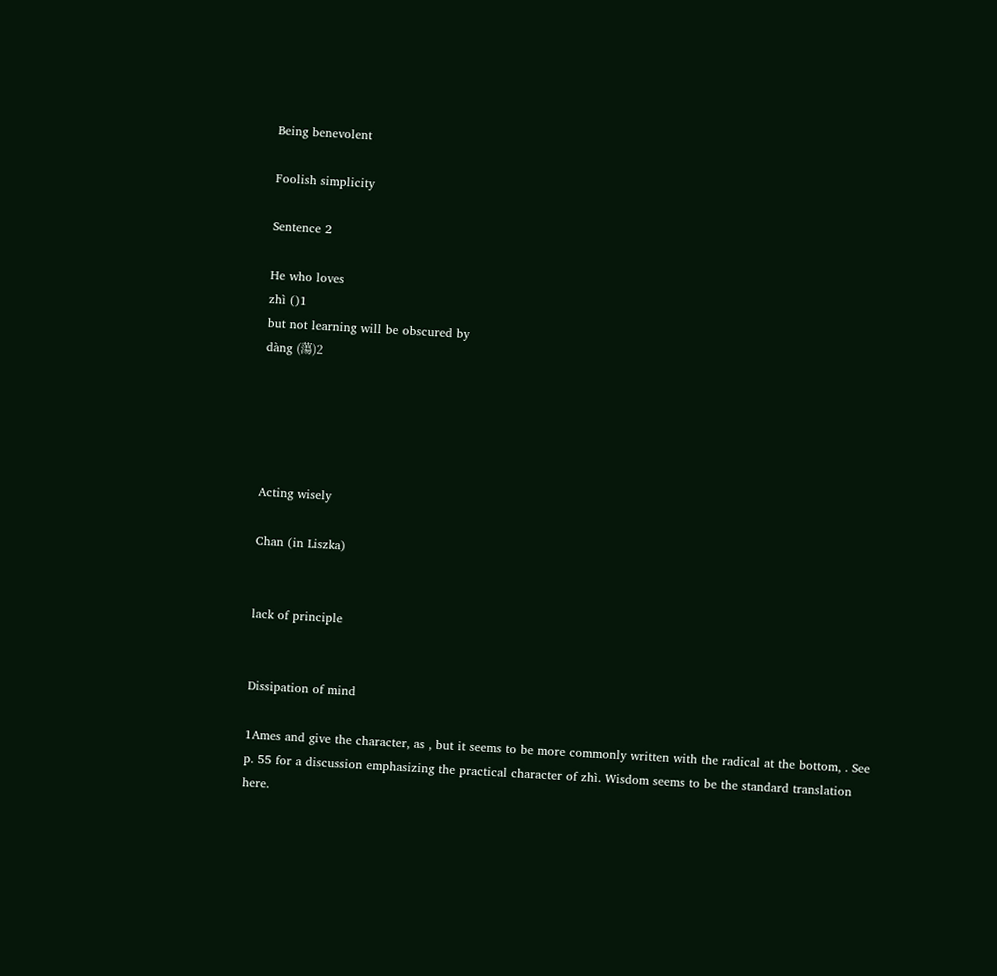Being benevolent

Foolish simplicity

Sentence 2

He who loves
zhì ()1
but not learning will be obscured by
dàng (蕩)2





Acting wisely

Chan (in Liszka)


lack of principle


Dissipation of mind

1Ames and give the character, as , but it seems to be more commonly written with the radical at the bottom, . See p. 55 for a discussion emphasizing the practical character of zhì. Wisdom seems to be the standard translation here.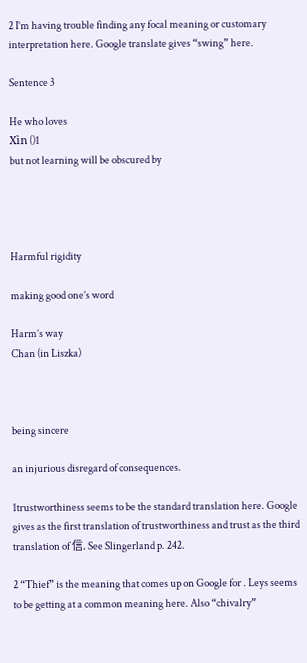2 I’m having trouble finding any focal meaning or customary interpretation here. Google translate gives “swing” here.

Sentence 3

He who loves
Xìn ()1
but not learning will be obscured by




Harmful rigidity

making good one’s word

Harm’s way
Chan (in Liszka)



being sincere

an injurious disregard of consequences.

1trustworthiness seems to be the standard translation here. Google gives as the first translation of trustworthiness and trust as the third translation of 信. See Slingerland p. 242.

2 “Thief” is the meaning that comes up on Google for . Leys seems to be getting at a common meaning here. Also “chivalry”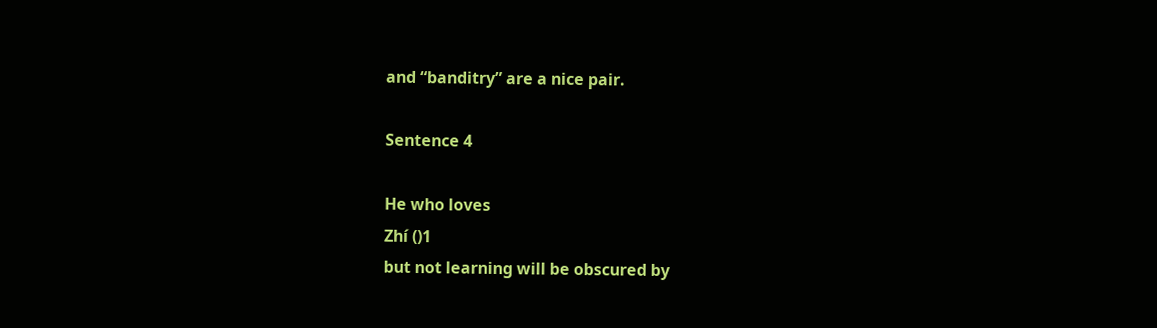and “banditry” are a nice pair.

Sentence 4

He who loves
Zhí ()1
but not learning will be obscured by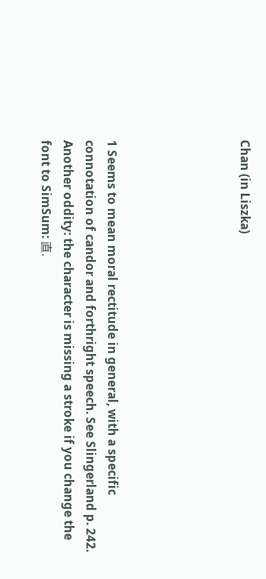Chan (in Liszka)





1 Seems to mean moral rectitude in general, with a specific connotation of candor and forthright speech. See Slingerland p. 242. Another oddity: the character is missing a stroke if you change the font to SimSum: 直.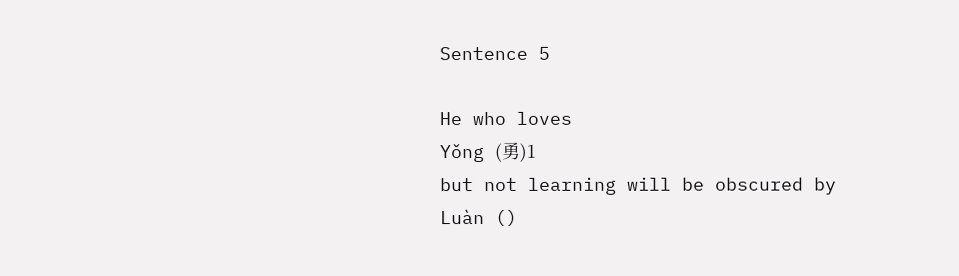Sentence 5

He who loves
Yǒng (勇)1
but not learning will be obscured by
Luàn ()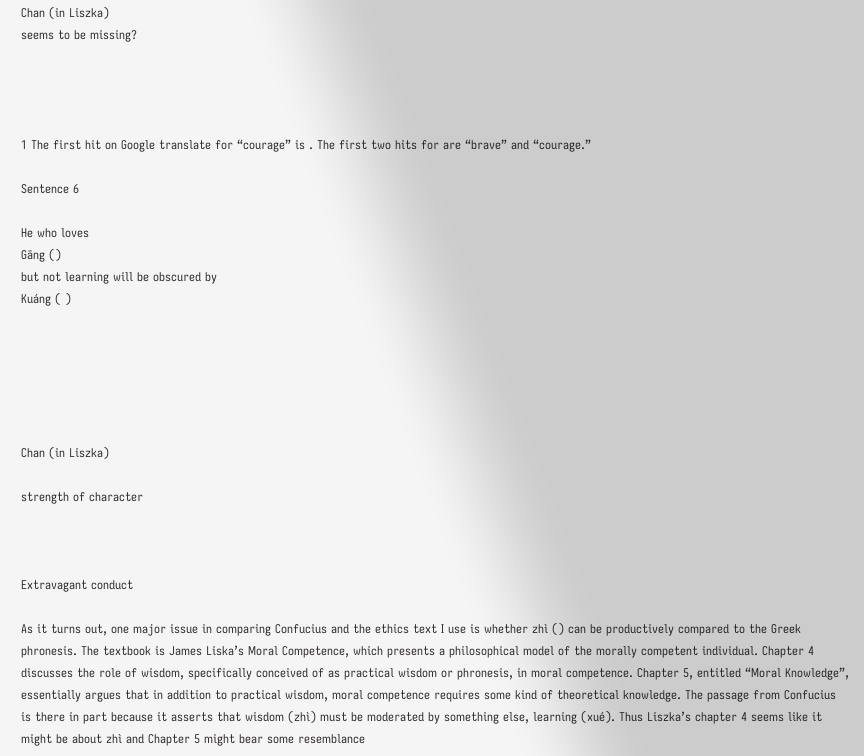Chan (in Liszka)
seems to be missing?




1 The first hit on Google translate for “courage” is . The first two hits for are “brave” and “courage.”

Sentence 6

He who loves
Gāng ()
but not learning will be obscured by
Kuáng ( )






Chan (in Liszka)

strength of character



Extravagant conduct

As it turns out, one major issue in comparing Confucius and the ethics text I use is whether zhì () can be productively compared to the Greek phronesis. The textbook is James Liska’s Moral Competence, which presents a philosophical model of the morally competent individual. Chapter 4 discusses the role of wisdom, specifically conceived of as practical wisdom or phronesis, in moral competence. Chapter 5, entitled “Moral Knowledge”, essentially argues that in addition to practical wisdom, moral competence requires some kind of theoretical knowledge. The passage from Confucius is there in part because it asserts that wisdom (zhì) must be moderated by something else, learning (xué). Thus Liszka’s chapter 4 seems like it might be about zhì and Chapter 5 might bear some resemblance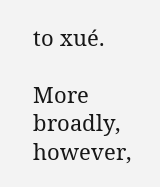to xué.

More broadly, however,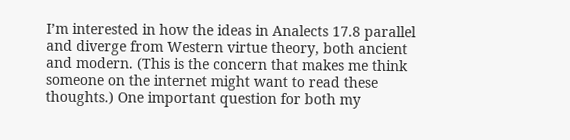I’m interested in how the ideas in Analects 17.8 parallel and diverge from Western virtue theory, both ancient and modern. (This is the concern that makes me think someone on the internet might want to read these thoughts.) One important question for both my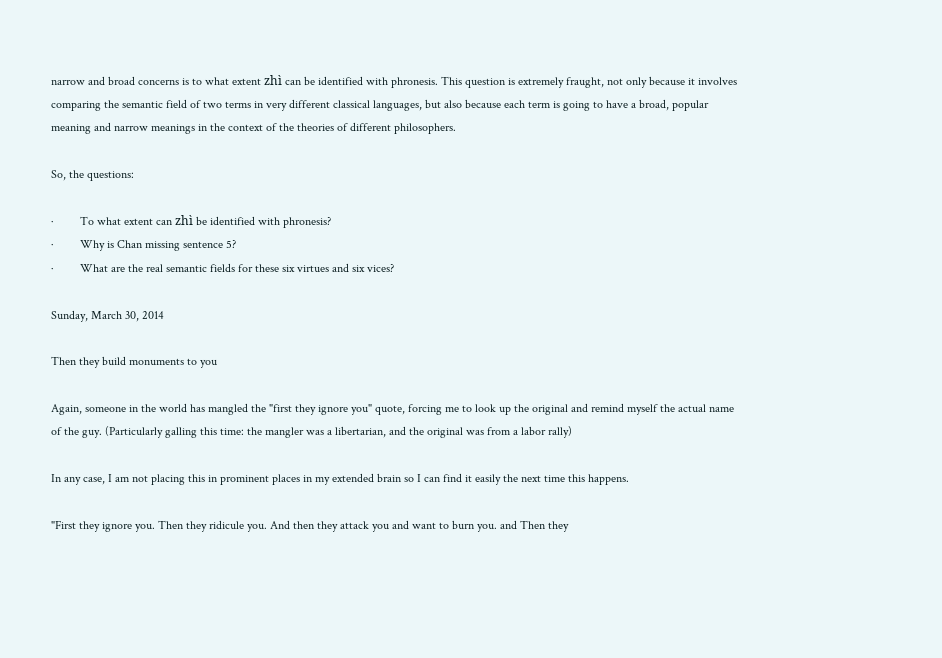narrow and broad concerns is to what extent zhì can be identified with phronesis. This question is extremely fraught, not only because it involves comparing the semantic field of two terms in very different classical languages, but also because each term is going to have a broad, popular meaning and narrow meanings in the context of the theories of different philosophers.

So, the questions:

·         To what extent can zhì be identified with phronesis?
·         Why is Chan missing sentence 5?
·         What are the real semantic fields for these six virtues and six vices?

Sunday, March 30, 2014

Then they build monuments to you

Again, someone in the world has mangled the "first they ignore you" quote, forcing me to look up the original and remind myself the actual name of the guy. (Particularly galling this time: the mangler was a libertarian, and the original was from a labor rally)

In any case, I am not placing this in prominent places in my extended brain so I can find it easily the next time this happens.

"First they ignore you. Then they ridicule you. And then they attack you and want to burn you. and Then they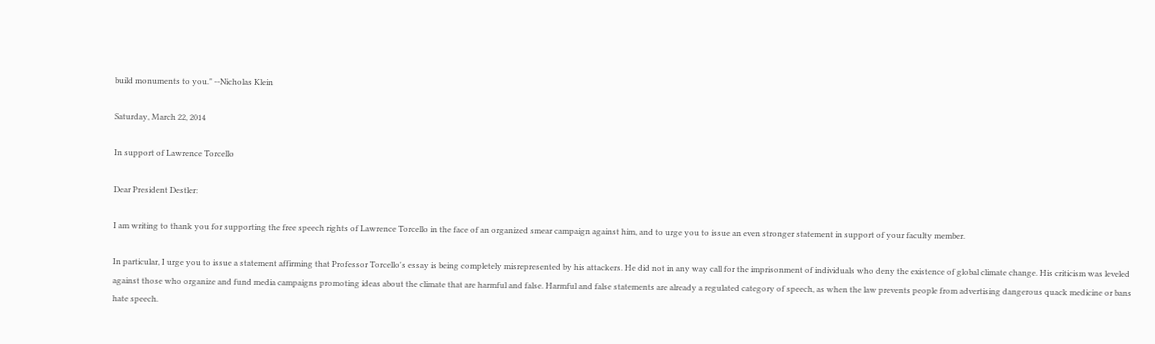build monuments to you." --Nicholas Klein

Saturday, March 22, 2014

In support of Lawrence Torcello

Dear President Destler:

I am writing to thank you for supporting the free speech rights of Lawrence Torcello in the face of an organized smear campaign against him, and to urge you to issue an even stronger statement in support of your faculty member.

In particular, I urge you to issue a statement affirming that Professor Torcello's essay is being completely misrepresented by his attackers. He did not in any way call for the imprisonment of individuals who deny the existence of global climate change. His criticism was leveled against those who organize and fund media campaigns promoting ideas about the climate that are harmful and false. Harmful and false statements are already a regulated category of speech, as when the law prevents people from advertising dangerous quack medicine or bans hate speech.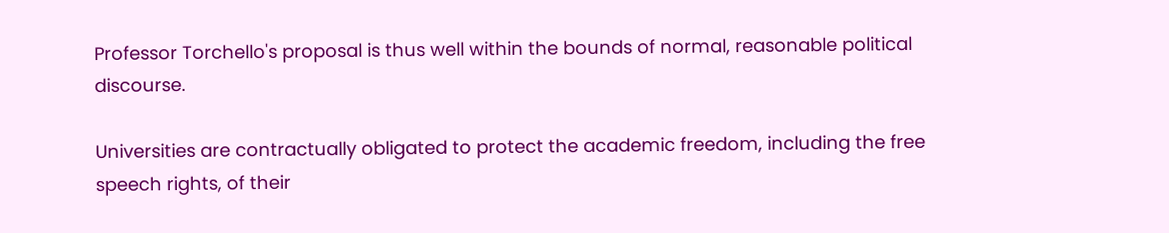Professor Torchello's proposal is thus well within the bounds of normal, reasonable political discourse.

Universities are contractually obligated to protect the academic freedom, including the free speech rights, of their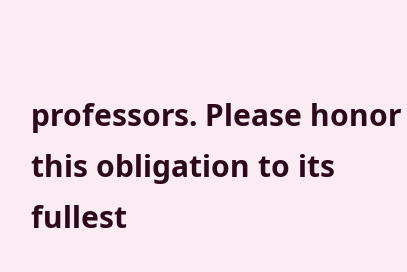professors. Please honor this obligation to its fullest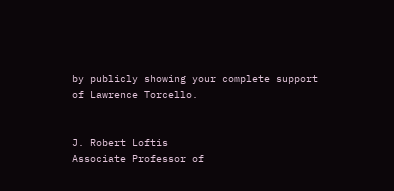by publicly showing your complete support of Lawrence Torcello.


J. Robert Loftis
Associate Professor of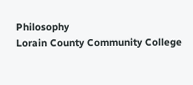Philosophy
Lorain County Community College